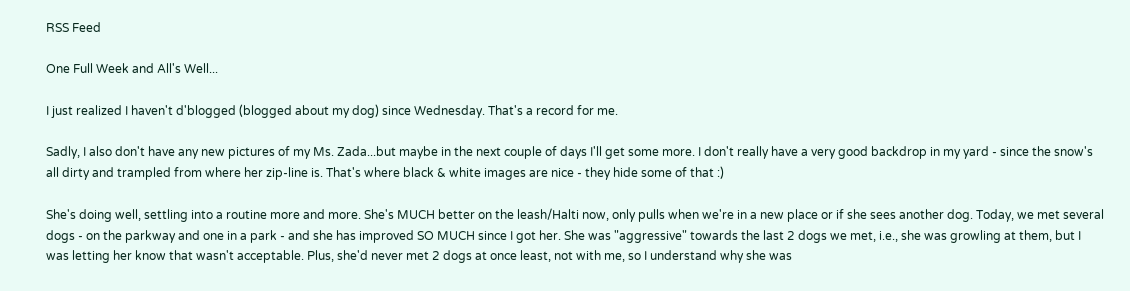RSS Feed

One Full Week and All's Well...

I just realized I haven't d'blogged (blogged about my dog) since Wednesday. That's a record for me.

Sadly, I also don't have any new pictures of my Ms. Zada...but maybe in the next couple of days I'll get some more. I don't really have a very good backdrop in my yard - since the snow's all dirty and trampled from where her zip-line is. That's where black & white images are nice - they hide some of that :)

She's doing well, settling into a routine more and more. She's MUCH better on the leash/Halti now, only pulls when we're in a new place or if she sees another dog. Today, we met several dogs - on the parkway and one in a park - and she has improved SO MUCH since I got her. She was "aggressive" towards the last 2 dogs we met, i.e., she was growling at them, but I was letting her know that wasn't acceptable. Plus, she'd never met 2 dogs at once least, not with me, so I understand why she was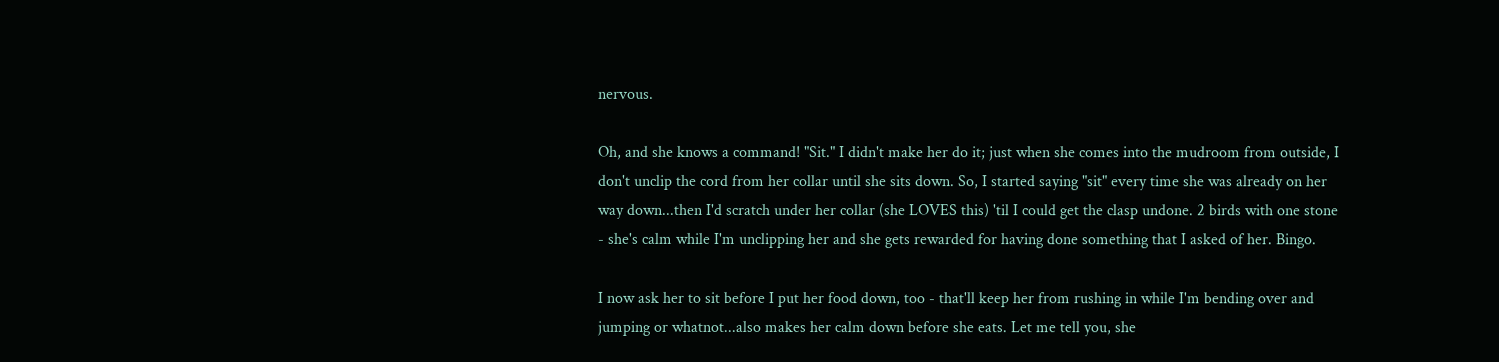nervous.

Oh, and she knows a command! "Sit." I didn't make her do it; just when she comes into the mudroom from outside, I don't unclip the cord from her collar until she sits down. So, I started saying "sit" every time she was already on her way down...then I'd scratch under her collar (she LOVES this) 'til I could get the clasp undone. 2 birds with one stone - she's calm while I'm unclipping her and she gets rewarded for having done something that I asked of her. Bingo.

I now ask her to sit before I put her food down, too - that'll keep her from rushing in while I'm bending over and jumping or whatnot...also makes her calm down before she eats. Let me tell you, she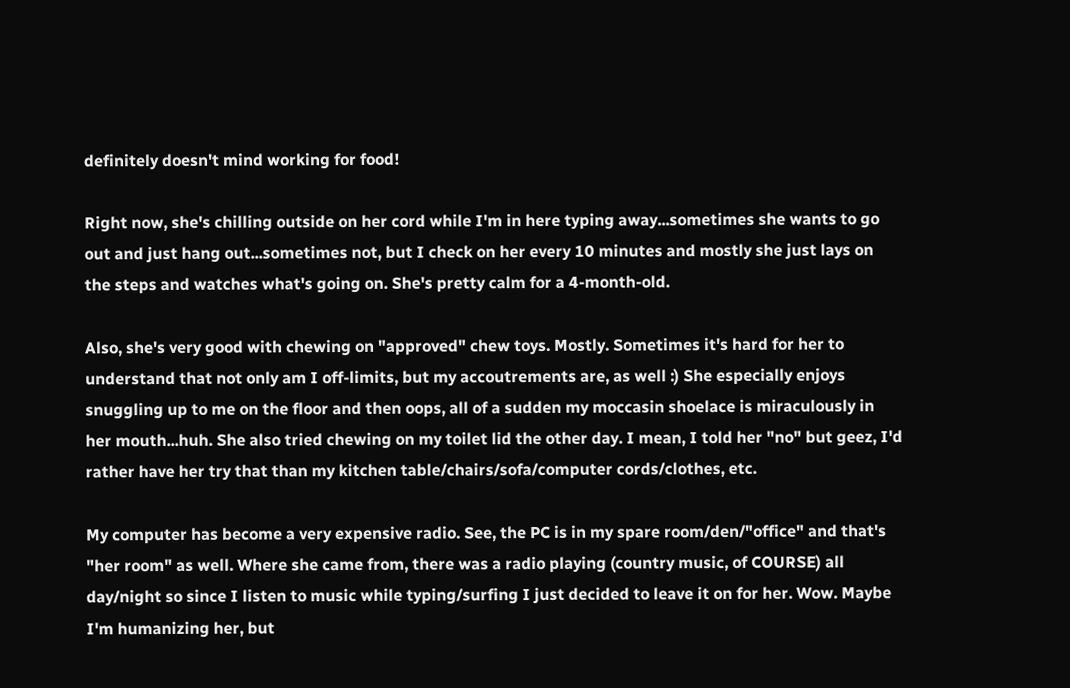definitely doesn't mind working for food!

Right now, she's chilling outside on her cord while I'm in here typing away...sometimes she wants to go out and just hang out...sometimes not, but I check on her every 10 minutes and mostly she just lays on the steps and watches what's going on. She's pretty calm for a 4-month-old.

Also, she's very good with chewing on "approved" chew toys. Mostly. Sometimes it's hard for her to understand that not only am I off-limits, but my accoutrements are, as well :) She especially enjoys snuggling up to me on the floor and then oops, all of a sudden my moccasin shoelace is miraculously in her mouth...huh. She also tried chewing on my toilet lid the other day. I mean, I told her "no" but geez, I'd rather have her try that than my kitchen table/chairs/sofa/computer cords/clothes, etc.

My computer has become a very expensive radio. See, the PC is in my spare room/den/"office" and that's "her room" as well. Where she came from, there was a radio playing (country music, of COURSE) all day/night so since I listen to music while typing/surfing I just decided to leave it on for her. Wow. Maybe I'm humanizing her, but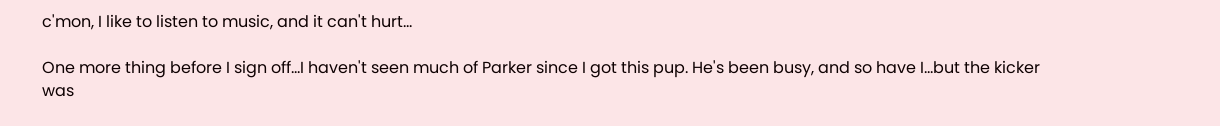c'mon, I like to listen to music, and it can't hurt...

One more thing before I sign off...I haven't seen much of Parker since I got this pup. He's been busy, and so have I...but the kicker was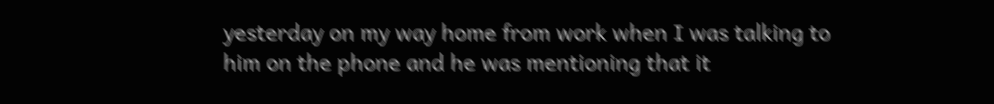yesterday on my way home from work when I was talking to him on the phone and he was mentioning that it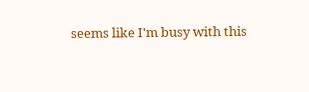seems like I'm busy with this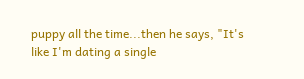puppy all the time...then he says, "It's like I'm dating a single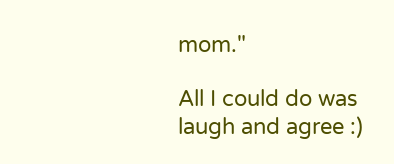mom."

All I could do was laugh and agree :)